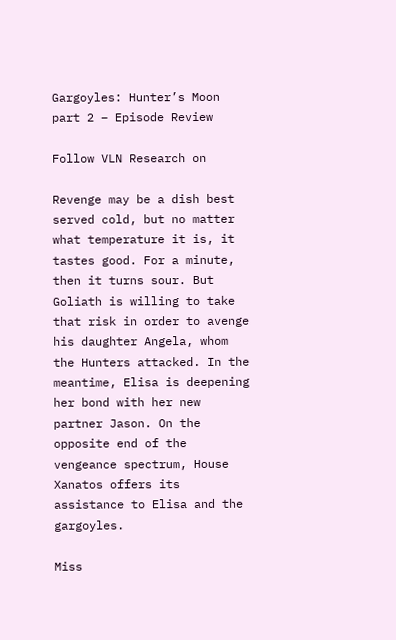Gargoyles: Hunter’s Moon part 2 – Episode Review

Follow VLN Research on

Revenge may be a dish best served cold, but no matter what temperature it is, it tastes good. For a minute, then it turns sour. But Goliath is willing to take that risk in order to avenge his daughter Angela, whom the Hunters attacked. In the meantime, Elisa is deepening her bond with her new partner Jason. On the opposite end of the vengeance spectrum, House Xanatos offers its assistance to Elisa and the gargoyles.

Miss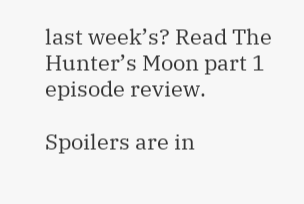last week’s? Read The Hunter’s Moon part 1 episode review.

Spoilers are in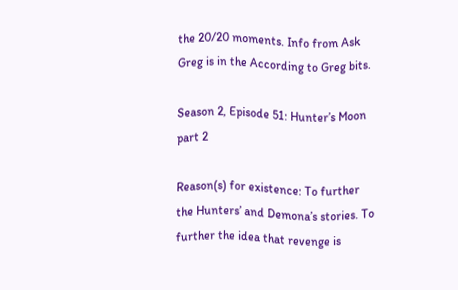the 20/20 moments. Info from Ask Greg is in the According to Greg bits.

Season 2, Episode 51: Hunter’s Moon part 2

Reason(s) for existence: To further the Hunters’ and Demona’s stories. To further the idea that revenge is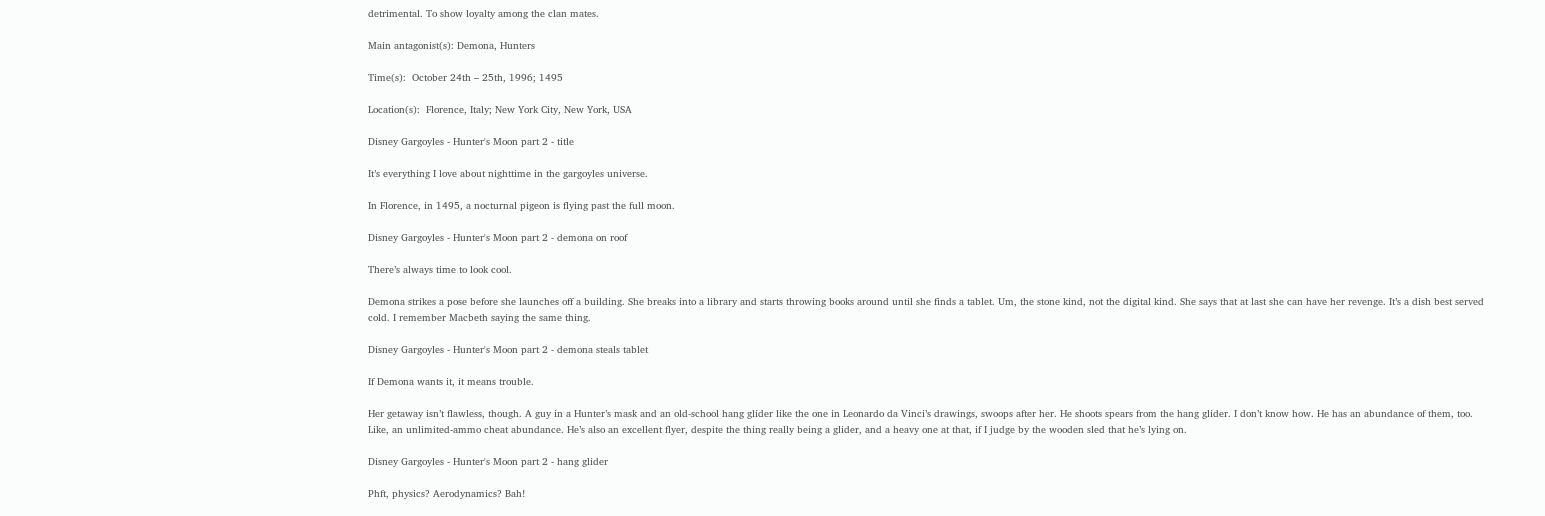detrimental. To show loyalty among the clan mates.

Main antagonist(s): Demona, Hunters

Time(s):  October 24th – 25th, 1996; 1495

Location(s):  Florence, Italy; New York City, New York, USA

Disney Gargoyles - Hunter's Moon part 2 - title

It’s everything I love about nighttime in the gargoyles universe.

In Florence, in 1495, a nocturnal pigeon is flying past the full moon.

Disney Gargoyles - Hunter's Moon part 2 - demona on roof

There’s always time to look cool.

Demona strikes a pose before she launches off a building. She breaks into a library and starts throwing books around until she finds a tablet. Um, the stone kind, not the digital kind. She says that at last she can have her revenge. It’s a dish best served cold. I remember Macbeth saying the same thing.

Disney Gargoyles - Hunter's Moon part 2 - demona steals tablet

If Demona wants it, it means trouble.

Her getaway isn’t flawless, though. A guy in a Hunter’s mask and an old-school hang glider like the one in Leonardo da Vinci’s drawings, swoops after her. He shoots spears from the hang glider. I don’t know how. He has an abundance of them, too. Like, an unlimited-ammo cheat abundance. He’s also an excellent flyer, despite the thing really being a glider, and a heavy one at that, if I judge by the wooden sled that he’s lying on.

Disney Gargoyles - Hunter's Moon part 2 - hang glider

Phft, physics? Aerodynamics? Bah!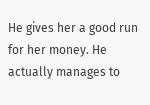He gives her a good run for her money. He actually manages to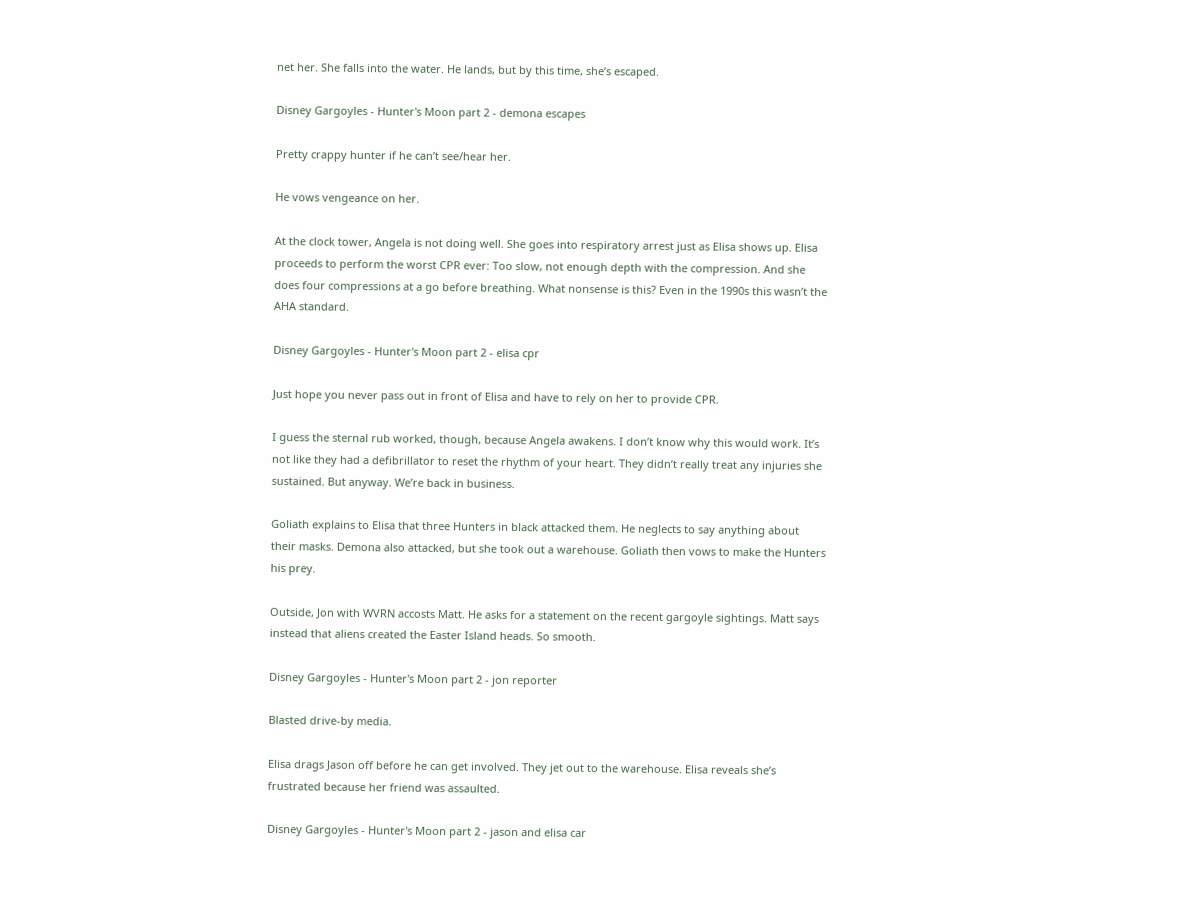net her. She falls into the water. He lands, but by this time, she’s escaped.

Disney Gargoyles - Hunter's Moon part 2 - demona escapes

Pretty crappy hunter if he can’t see/hear her.

He vows vengeance on her.

At the clock tower, Angela is not doing well. She goes into respiratory arrest just as Elisa shows up. Elisa proceeds to perform the worst CPR ever: Too slow, not enough depth with the compression. And she does four compressions at a go before breathing. What nonsense is this? Even in the 1990s this wasn’t the AHA standard.

Disney Gargoyles - Hunter's Moon part 2 - elisa cpr

Just hope you never pass out in front of Elisa and have to rely on her to provide CPR.

I guess the sternal rub worked, though, because Angela awakens. I don’t know why this would work. It’s not like they had a defibrillator to reset the rhythm of your heart. They didn’t really treat any injuries she sustained. But anyway. We’re back in business.

Goliath explains to Elisa that three Hunters in black attacked them. He neglects to say anything about their masks. Demona also attacked, but she took out a warehouse. Goliath then vows to make the Hunters his prey.

Outside, Jon with WVRN accosts Matt. He asks for a statement on the recent gargoyle sightings. Matt says instead that aliens created the Easter Island heads. So smooth.

Disney Gargoyles - Hunter's Moon part 2 - jon reporter

Blasted drive-by media.

Elisa drags Jason off before he can get involved. They jet out to the warehouse. Elisa reveals she’s frustrated because her friend was assaulted.

Disney Gargoyles - Hunter's Moon part 2 - jason and elisa car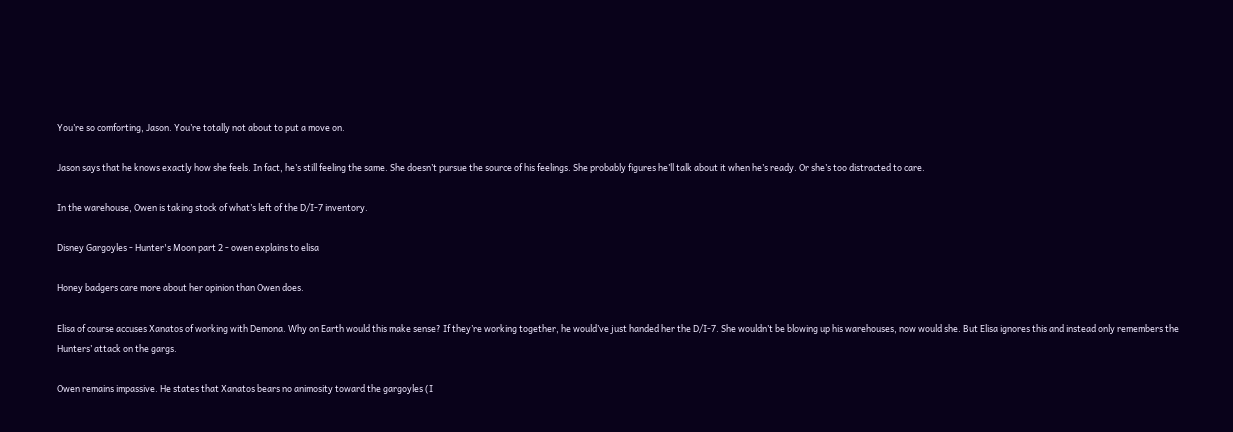You’re so comforting, Jason. You’re totally not about to put a move on.

Jason says that he knows exactly how she feels. In fact, he’s still feeling the same. She doesn’t pursue the source of his feelings. She probably figures he’ll talk about it when he’s ready. Or she’s too distracted to care.

In the warehouse, Owen is taking stock of what’s left of the D/I-7 inventory.

Disney Gargoyles - Hunter's Moon part 2 - owen explains to elisa

Honey badgers care more about her opinion than Owen does.

Elisa of course accuses Xanatos of working with Demona. Why on Earth would this make sense? If they’re working together, he would’ve just handed her the D/I-7. She wouldn’t be blowing up his warehouses, now would she. But Elisa ignores this and instead only remembers the Hunters’ attack on the gargs.

Owen remains impassive. He states that Xanatos bears no animosity toward the gargoyles (I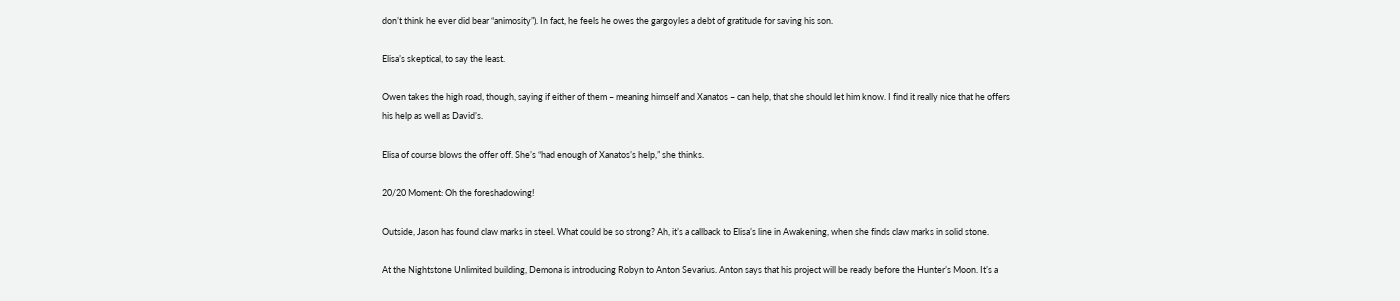don’t think he ever did bear “animosity”). In fact, he feels he owes the gargoyles a debt of gratitude for saving his son.

Elisa’s skeptical, to say the least.

Owen takes the high road, though, saying if either of them – meaning himself and Xanatos – can help, that she should let him know. I find it really nice that he offers his help as well as David’s.

Elisa of course blows the offer off. She’s “had enough of Xanatos’s help,” she thinks.

20/20 Moment: Oh the foreshadowing!

Outside, Jason has found claw marks in steel. What could be so strong? Ah, it’s a callback to Elisa’s line in Awakening, when she finds claw marks in solid stone.

At the Nightstone Unlimited building, Demona is introducing Robyn to Anton Sevarius. Anton says that his project will be ready before the Hunter’s Moon. It’s a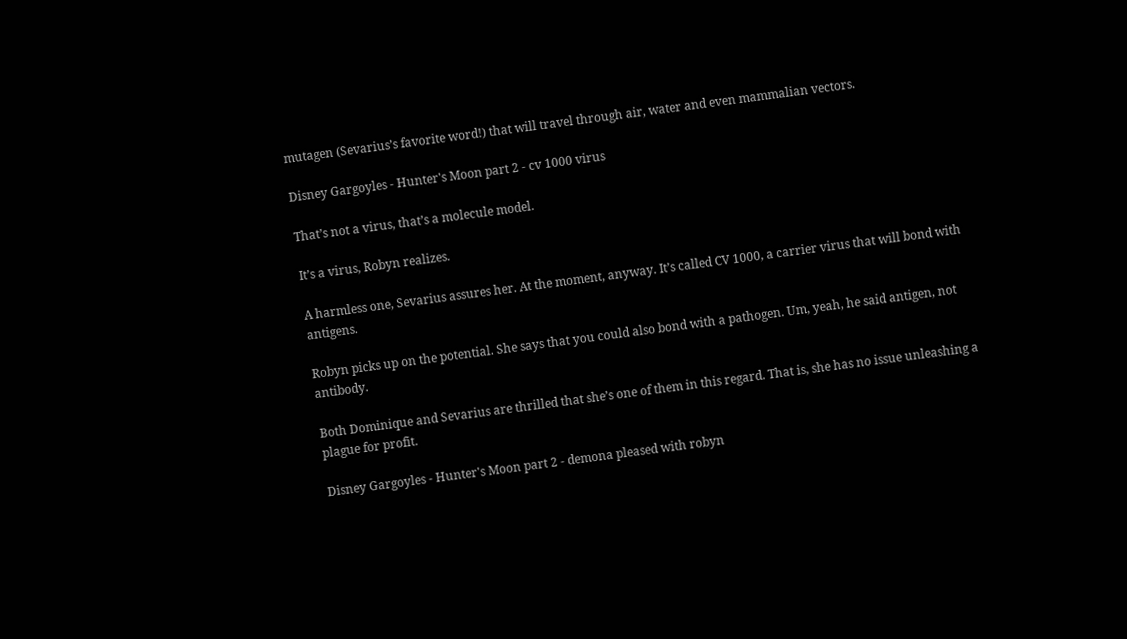mutagen (Sevarius’s favorite word!) that will travel through air, water and even mammalian vectors.

Disney Gargoyles - Hunter's Moon part 2 - cv 1000 virus

That’s not a virus, that’s a molecule model.

It’s a virus, Robyn realizes.

A harmless one, Sevarius assures her. At the moment, anyway. It’s called CV 1000, a carrier virus that will bond with antigens.

Robyn picks up on the potential. She says that you could also bond with a pathogen. Um, yeah, he said antigen, not antibody.

Both Dominique and Sevarius are thrilled that she’s one of them in this regard. That is, she has no issue unleashing a plague for profit.

Disney Gargoyles - Hunter's Moon part 2 - demona pleased with robyn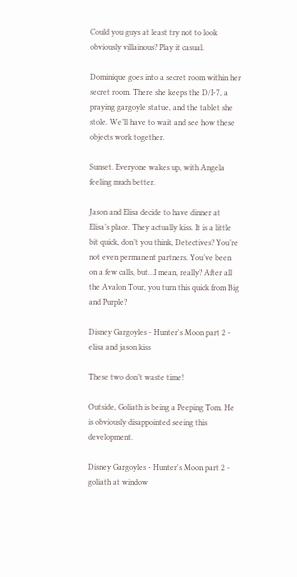Could you guys at least try not to look obviously villainous? Play it casual.

Dominique goes into a secret room within her secret room. There she keeps the D/I-7, a praying gargoyle statue, and the tablet she stole. We’ll have to wait and see how these objects work together.

Sunset. Everyone wakes up, with Angela feeling much better.

Jason and Elisa decide to have dinner at Elisa’s place. They actually kiss. It is a little bit quick, don’t you think, Detectives? You’re not even permanent partners. You’ve been on a few calls, but…I mean, really? After all the Avalon Tour, you turn this quick from Big and Purple?

Disney Gargoyles - Hunter's Moon part 2 - elisa and jason kiss

These two don’t waste time!

Outside, Goliath is being a Peeping Tom. He is obviously disappointed seeing this development.

Disney Gargoyles - Hunter's Moon part 2 - goliath at window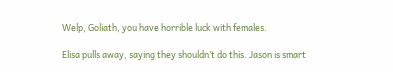Welp, Goliath, you have horrible luck with females.

Elisa pulls away, saying they shouldn’t do this. Jason is smart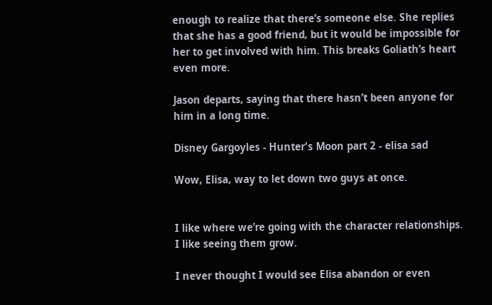enough to realize that there’s someone else. She replies that she has a good friend, but it would be impossible for her to get involved with him. This breaks Goliath’s heart even more.

Jason departs, saying that there hasn’t been anyone for him in a long time.

Disney Gargoyles - Hunter's Moon part 2 - elisa sad

Wow, Elisa, way to let down two guys at once.


I like where we’re going with the character relationships. I like seeing them grow.

I never thought I would see Elisa abandon or even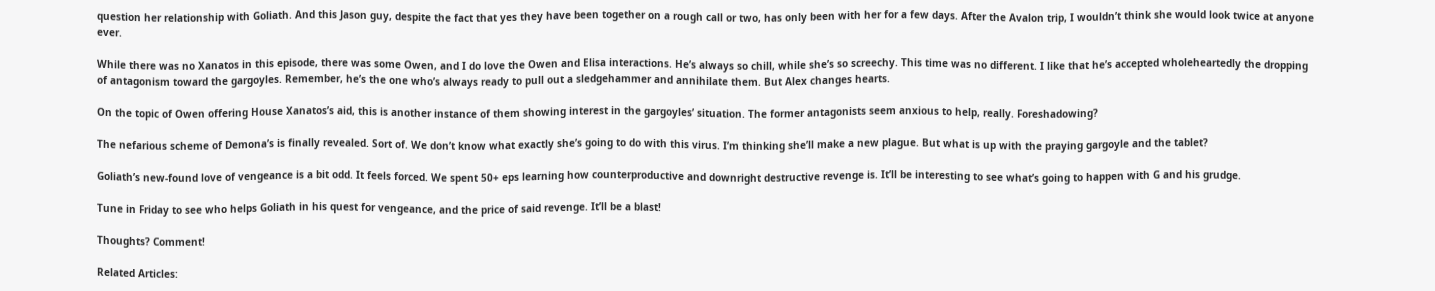question her relationship with Goliath. And this Jason guy, despite the fact that yes they have been together on a rough call or two, has only been with her for a few days. After the Avalon trip, I wouldn’t think she would look twice at anyone ever.

While there was no Xanatos in this episode, there was some Owen, and I do love the Owen and Elisa interactions. He’s always so chill, while she’s so screechy. This time was no different. I like that he’s accepted wholeheartedly the dropping of antagonism toward the gargoyles. Remember, he’s the one who’s always ready to pull out a sledgehammer and annihilate them. But Alex changes hearts.

On the topic of Owen offering House Xanatos’s aid, this is another instance of them showing interest in the gargoyles’ situation. The former antagonists seem anxious to help, really. Foreshadowing?

The nefarious scheme of Demona’s is finally revealed. Sort of. We don’t know what exactly she’s going to do with this virus. I’m thinking she’ll make a new plague. But what is up with the praying gargoyle and the tablet?

Goliath’s new-found love of vengeance is a bit odd. It feels forced. We spent 50+ eps learning how counterproductive and downright destructive revenge is. It’ll be interesting to see what’s going to happen with G and his grudge.

Tune in Friday to see who helps Goliath in his quest for vengeance, and the price of said revenge. It’ll be a blast!

Thoughts? Comment!

Related Articles: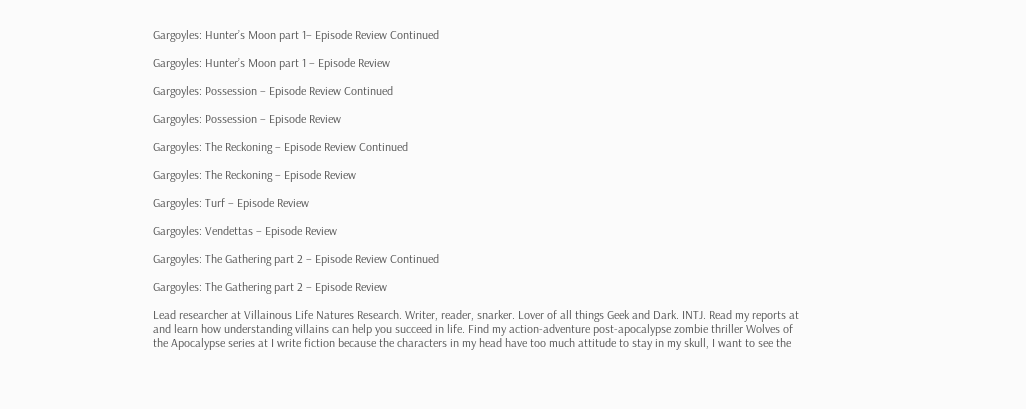Gargoyles: Hunter’s Moon part 1– Episode Review Continued

Gargoyles: Hunter’s Moon part 1 – Episode Review

Gargoyles: Possession – Episode Review Continued

Gargoyles: Possession – Episode Review

Gargoyles: The Reckoning – Episode Review Continued

Gargoyles: The Reckoning – Episode Review

Gargoyles: Turf – Episode Review

Gargoyles: Vendettas – Episode Review

Gargoyles: The Gathering part 2 – Episode Review Continued

Gargoyles: The Gathering part 2 – Episode Review

Lead researcher at Villainous Life Natures Research. Writer, reader, snarker. Lover of all things Geek and Dark. INTJ. Read my reports at and learn how understanding villains can help you succeed in life. Find my action-adventure post-apocalypse zombie thriller Wolves of the Apocalypse series at I write fiction because the characters in my head have too much attitude to stay in my skull, I want to see the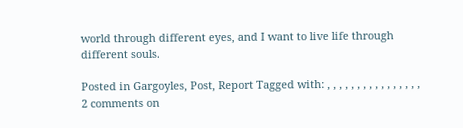world through different eyes, and I want to live life through different souls.

Posted in Gargoyles, Post, Report Tagged with: , , , , , , , , , , , , , , , ,
2 comments on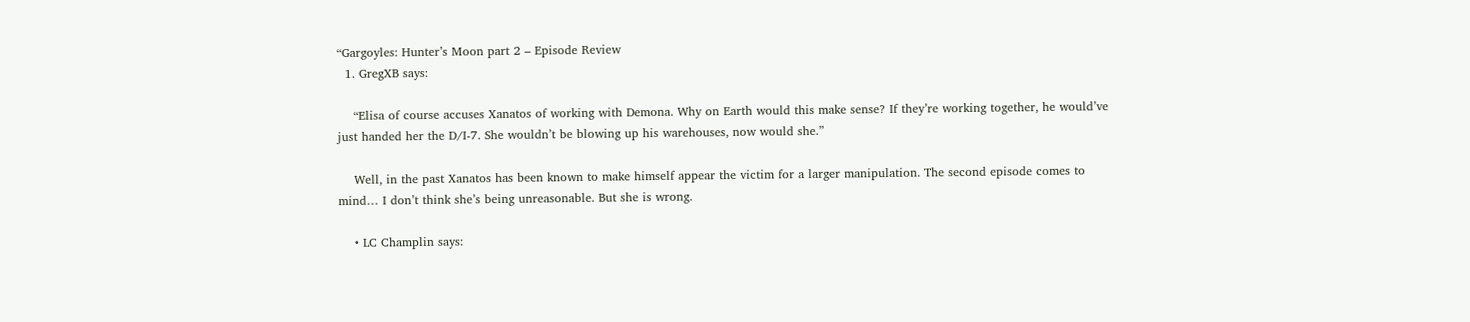“Gargoyles: Hunter’s Moon part 2 – Episode Review
  1. GregXB says:

    “Elisa of course accuses Xanatos of working with Demona. Why on Earth would this make sense? If they’re working together, he would’ve just handed her the D/I-7. She wouldn’t be blowing up his warehouses, now would she.”

    Well, in the past Xanatos has been known to make himself appear the victim for a larger manipulation. The second episode comes to mind… I don’t think she’s being unreasonable. But she is wrong.

    • LC Champlin says: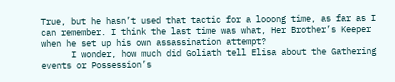True, but he hasn’t used that tactic for a looong time, as far as I can remember. I think the last time was what, Her Brother’s Keeper when he set up his own assassination attempt?
      I wonder, how much did Goliath tell Elisa about the Gathering events or Possession’s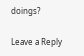doings?

Leave a Reply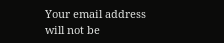Your email address will not be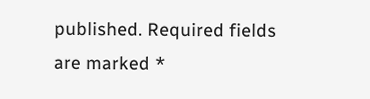published. Required fields are marked *